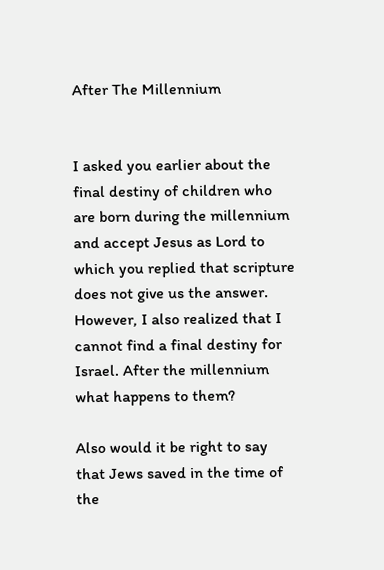After The Millennium


I asked you earlier about the final destiny of children who are born during the millennium and accept Jesus as Lord to which you replied that scripture does not give us the answer. However, I also realized that I cannot find a final destiny for Israel. After the millennium what happens to them?

Also would it be right to say that Jews saved in the time of the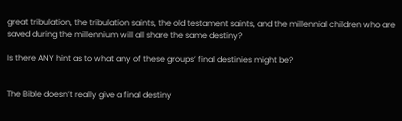great tribulation, the tribulation saints, the old testament saints, and the millennial children who are saved during the millennium will all share the same destiny?

Is there ANY hint as to what any of these groups’ final destinies might be?


The Bible doesn’t really give a final destiny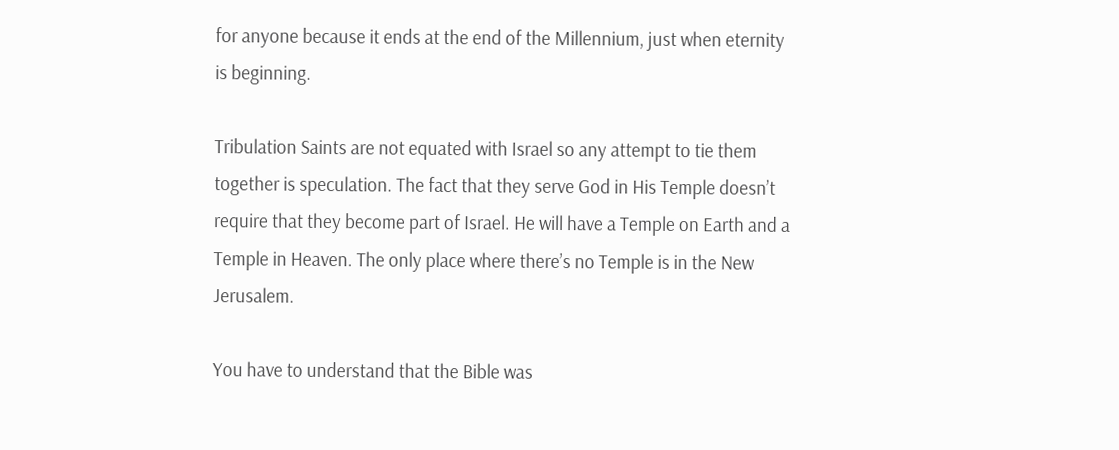for anyone because it ends at the end of the Millennium, just when eternity is beginning.

Tribulation Saints are not equated with Israel so any attempt to tie them together is speculation. The fact that they serve God in His Temple doesn’t require that they become part of Israel. He will have a Temple on Earth and a Temple in Heaven. The only place where there’s no Temple is in the New Jerusalem.

You have to understand that the Bible was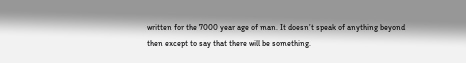written for the 7000 year age of man. It doesn’t speak of anything beyond then except to say that there will be something.